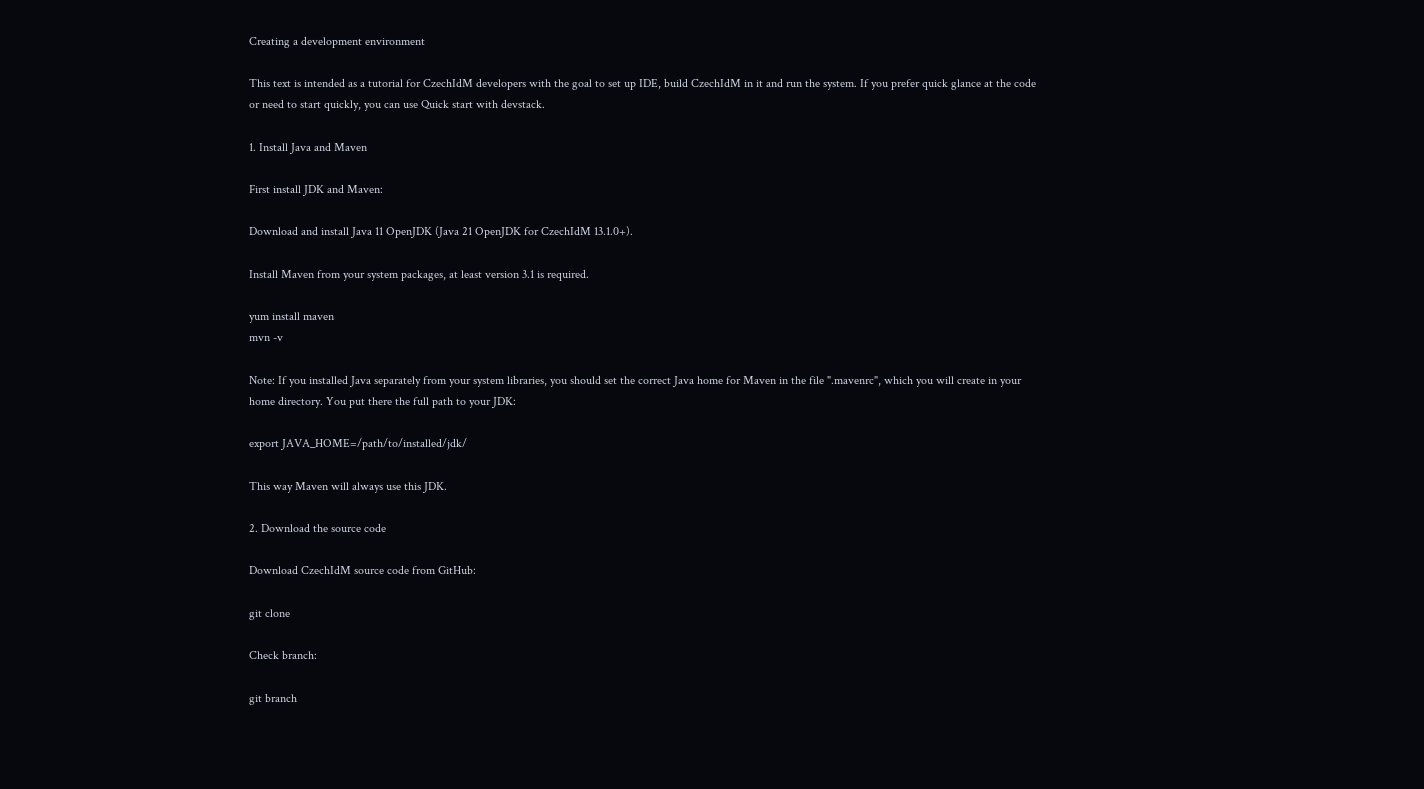Creating a development environment

This text is intended as a tutorial for CzechIdM developers with the goal to set up IDE, build CzechIdM in it and run the system. If you prefer quick glance at the code or need to start quickly, you can use Quick start with devstack.

1. Install Java and Maven

First install JDK and Maven:

Download and install Java 11 OpenJDK (Java 21 OpenJDK for CzechIdM 13.1.0+).

Install Maven from your system packages, at least version 3.1 is required.

yum install maven
mvn -v

Note: If you installed Java separately from your system libraries, you should set the correct Java home for Maven in the file ".mavenrc", which you will create in your home directory. You put there the full path to your JDK:

export JAVA_HOME=/path/to/installed/jdk/

This way Maven will always use this JDK.

2. Download the source code

Download CzechIdM source code from GitHub:

git clone

Check branch:

git branch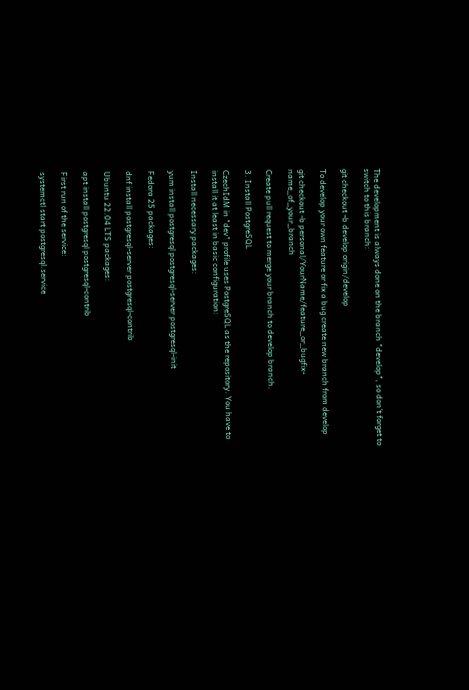The development is always done on the branch "develop", so don't forget to switch to this branch:

git checkout -b develop origin/develop

To develop your own feature or fix a bug create new branch from develop

git checkout -b personal/YourName/feature_or_bugfix-name_of_your_branch

Create pull request to merge your branch to develop branch.

3. Install PostgreSQL

CzechIdM in "dev" profile uses PostgreSQL as the repository. You have to install it at least in basic configuration:

Install necessary packages:

yum install postgresql postgresql-server postgresql-init

Fedora 25 packages:

dnf install postgresql-server postgresql-contrib

Ubuntu 22.04 LTS packages:

apt install postgresql postgresql-contrib

First run of the service:

systemctl start postgresql.service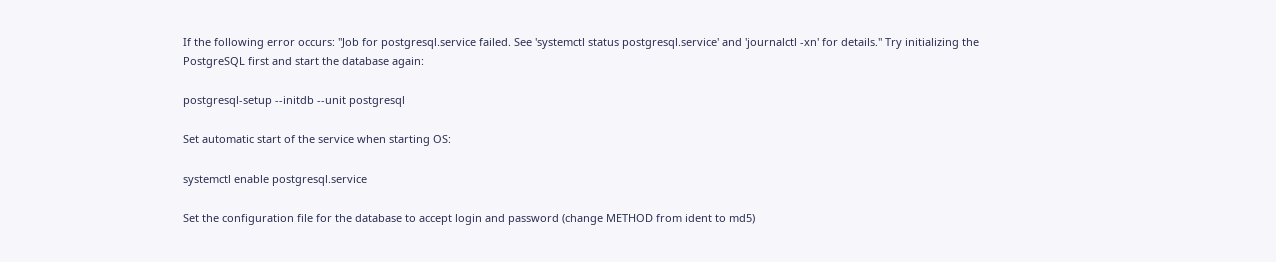If the following error occurs: "Job for postgresql.service failed. See 'systemctl status postgresql.service' and 'journalctl -xn' for details." Try initializing the PostgreSQL first and start the database again:

postgresql-setup --initdb --unit postgresql

Set automatic start of the service when starting OS:

systemctl enable postgresql.service

Set the configuration file for the database to accept login and password (change METHOD from ident to md5)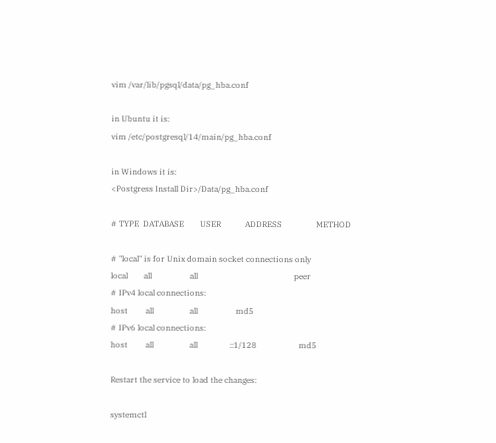vim /var/lib/pgsql/data/pg_hba.conf

in Ubuntu it is:
vim /etc/postgresql/14/main/pg_hba.conf

in Windows it is:
<Postgress Install Dir>/Data/pg_hba.conf

# TYPE  DATABASE        USER            ADDRESS                 METHOD

# "local" is for Unix domain socket connections only
local        all                   all                                                peer
# IPv4 local connections:
host         all                  all                   md5
# IPv6 local connections:
host         all                  all                ::1/128                     md5

Restart the service to load the changes:

systemctl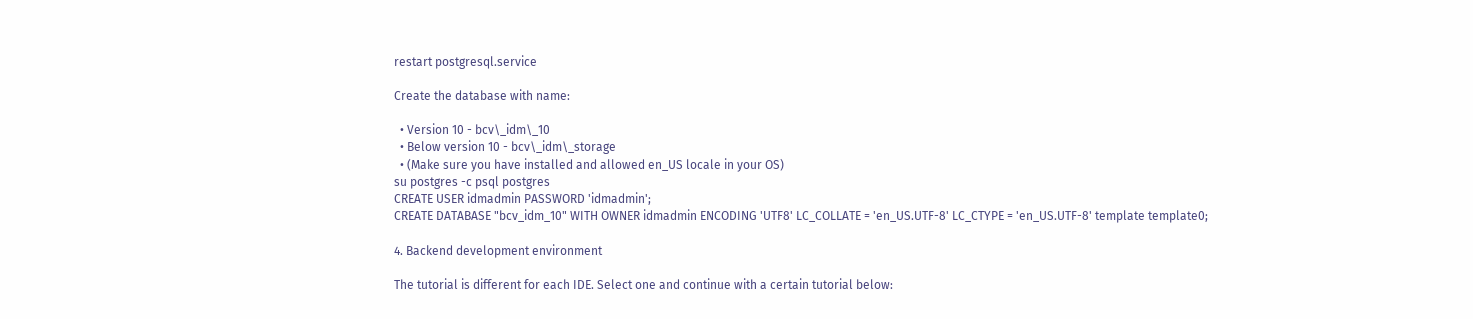restart postgresql.service

Create the database with name:

  • Version 10 - bcv\_idm\_10
  • Below version 10 - bcv\_idm\_storage
  • (Make sure you have installed and allowed en_US locale in your OS)
su postgres -c psql postgres
CREATE USER idmadmin PASSWORD 'idmadmin';
CREATE DATABASE "bcv_idm_10" WITH OWNER idmadmin ENCODING 'UTF8' LC_COLLATE = 'en_US.UTF-8' LC_CTYPE = 'en_US.UTF-8' template template0;

4. Backend development environment

The tutorial is different for each IDE. Select one and continue with a certain tutorial below: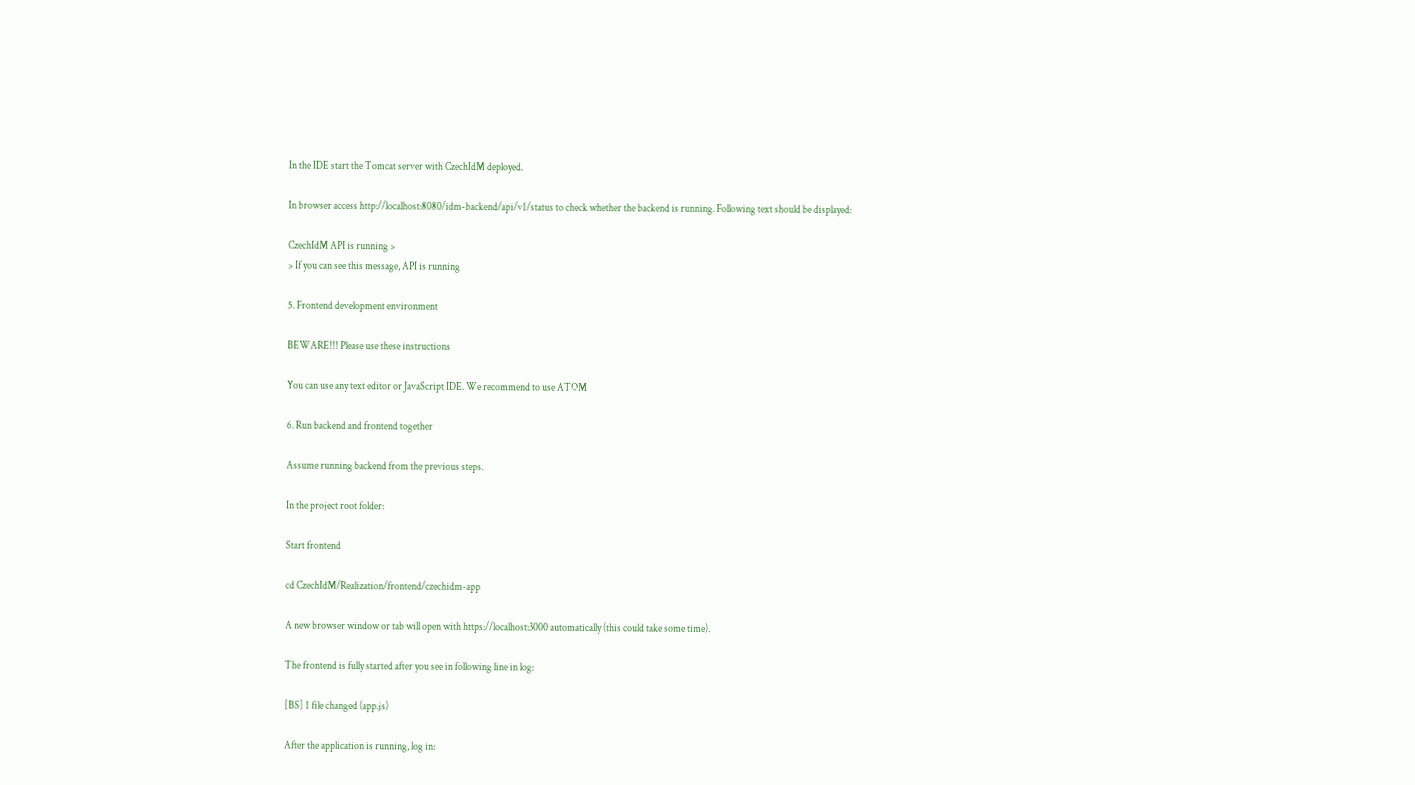In the IDE start the Tomcat server with CzechIdM deployed.

In browser access http://localhost:8080/idm-backend/api/v1/status to check whether the backend is running. Following text should be displayed:

CzechIdM API is running >
> If you can see this message, API is running

5. Frontend development environment

BEWARE!!! Please use these instructions

You can use any text editor or JavaScript IDE. We recommend to use ATOM

6. Run backend and frontend together

Assume running backend from the previous steps.

In the project root folder:

Start frontend

cd CzechIdM/Realization/frontend/czechidm-app

A new browser window or tab will open with https://localhost:3000 automatically (this could take some time).

The frontend is fully started after you see in following line in log:

[BS] 1 file changed (app.js)

After the application is running, log in: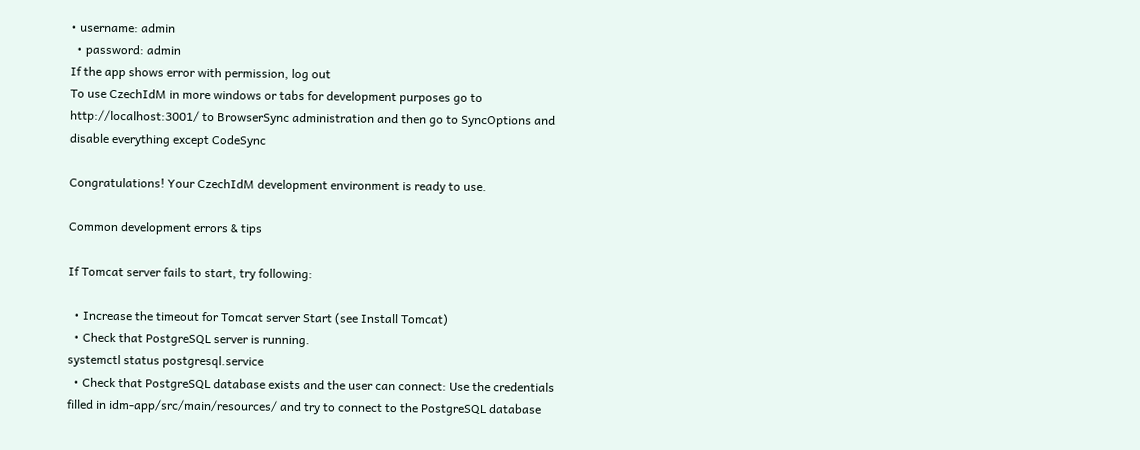• username: admin
  • password: admin
If the app shows error with permission, log out
To use CzechIdM in more windows or tabs for development purposes go to http://localhost:3001/ to BrowserSync administration and then go to SyncOptions and disable everything except CodeSync

Congratulations! Your CzechIdM development environment is ready to use.

Common development errors & tips

If Tomcat server fails to start, try following:

  • Increase the timeout for Tomcat server Start (see Install Tomcat)
  • Check that PostgreSQL server is running.
systemctl status postgresql.service
  • Check that PostgreSQL database exists and the user can connect: Use the credentials filled in idm-app/src/main/resources/ and try to connect to the PostgreSQL database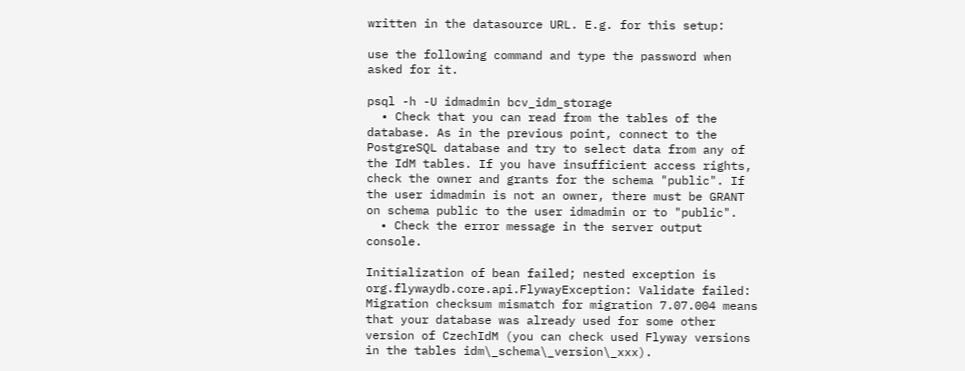written in the datasource URL. E.g. for this setup:

use the following command and type the password when asked for it.

psql -h -U idmadmin bcv_idm_storage
  • Check that you can read from the tables of the database. As in the previous point, connect to the PostgreSQL database and try to select data from any of the IdM tables. If you have insufficient access rights, check the owner and grants for the schema "public". If the user idmadmin is not an owner, there must be GRANT on schema public to the user idmadmin or to "public".
  • Check the error message in the server output console.

Initialization of bean failed; nested exception is org.flywaydb.core.api.FlywayException: Validate failed: Migration checksum mismatch for migration 7.07.004 means that your database was already used for some other version of CzechIdM (you can check used Flyway versions in the tables idm\_schema\_version\_xxx).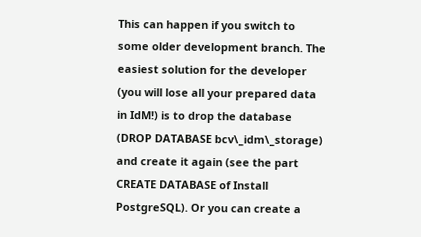This can happen if you switch to some older development branch. The easiest solution for the developer (you will lose all your prepared data in IdM!) is to drop the database (DROP DATABASE bcv\_idm\_storage) and create it again (see the part CREATE DATABASE of Install PostgreSQL). Or you can create a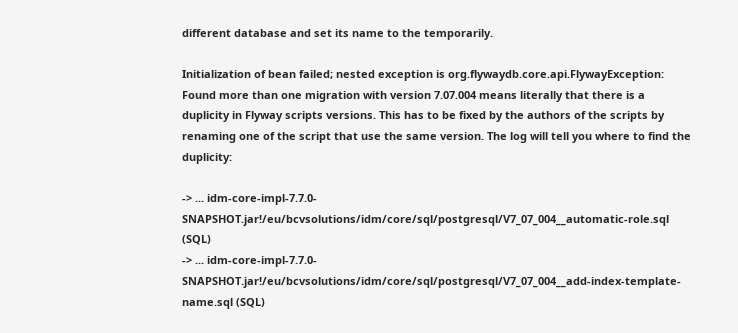different database and set its name to the temporarily.

Initialization of bean failed; nested exception is org.flywaydb.core.api.FlywayException: Found more than one migration with version 7.07.004 means literally that there is a duplicity in Flyway scripts versions. This has to be fixed by the authors of the scripts by renaming one of the script that use the same version. The log will tell you where to find the duplicity:

-> ... idm-core-impl-7.7.0-SNAPSHOT.jar!/eu/bcvsolutions/idm/core/sql/postgresql/V7_07_004__automatic-role.sql (SQL)
-> ... idm-core-impl-7.7.0-SNAPSHOT.jar!/eu/bcvsolutions/idm/core/sql/postgresql/V7_07_004__add-index-template-name.sql (SQL)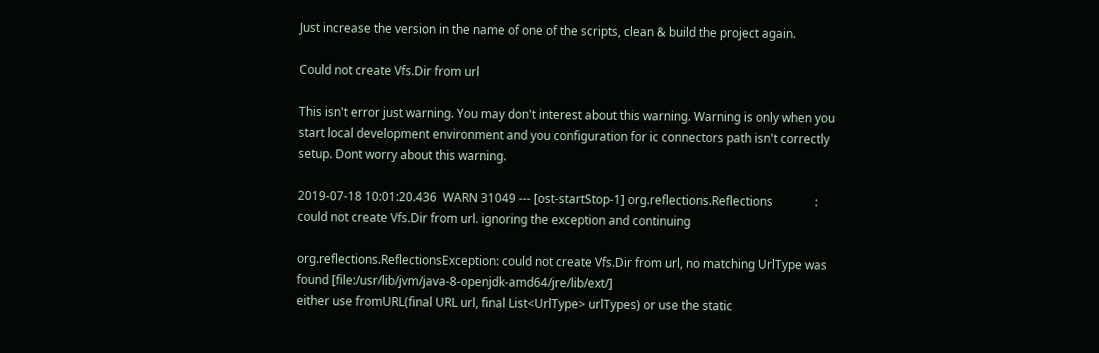Just increase the version in the name of one of the scripts, clean & build the project again.

Could not create Vfs.Dir from url

This isn't error just warning. You may don't interest about this warning. Warning is only when you start local development environment and you configuration for ic connectors path isn't correctly setup. Dont worry about this warning.

2019-07-18 10:01:20.436  WARN 31049 --- [ost-startStop-1] org.reflections.Reflections              : could not create Vfs.Dir from url. ignoring the exception and continuing

org.reflections.ReflectionsException: could not create Vfs.Dir from url, no matching UrlType was found [file:/usr/lib/jvm/java-8-openjdk-amd64/jre/lib/ext/]
either use fromURL(final URL url, final List<UrlType> urlTypes) or use the static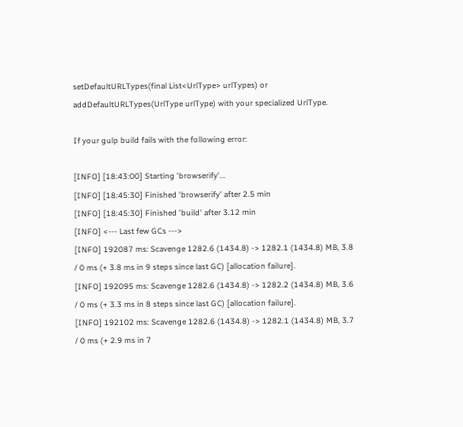setDefaultURLTypes(final List<UrlType> urlTypes) or addDefaultURLTypes(UrlType urlType) with your specialized UrlType.

If your gulp build fails with the following error:

[INFO] [18:43:00] Starting 'browserify'...
[INFO] [18:45:30] Finished 'browserify' after 2.5 min
[INFO] [18:45:30] Finished 'build' after 3.12 min
[INFO] <--- Last few GCs --->
[INFO] 192087 ms: Scavenge 1282.6 (1434.8) -> 1282.1 (1434.8) MB, 3.8 / 0 ms (+ 3.8 ms in 9 steps since last GC) [allocation failure].
[INFO] 192095 ms: Scavenge 1282.6 (1434.8) -> 1282.2 (1434.8) MB, 3.6 / 0 ms (+ 3.3 ms in 8 steps since last GC) [allocation failure].
[INFO] 192102 ms: Scavenge 1282.6 (1434.8) -> 1282.1 (1434.8) MB, 3.7 / 0 ms (+ 2.9 ms in 7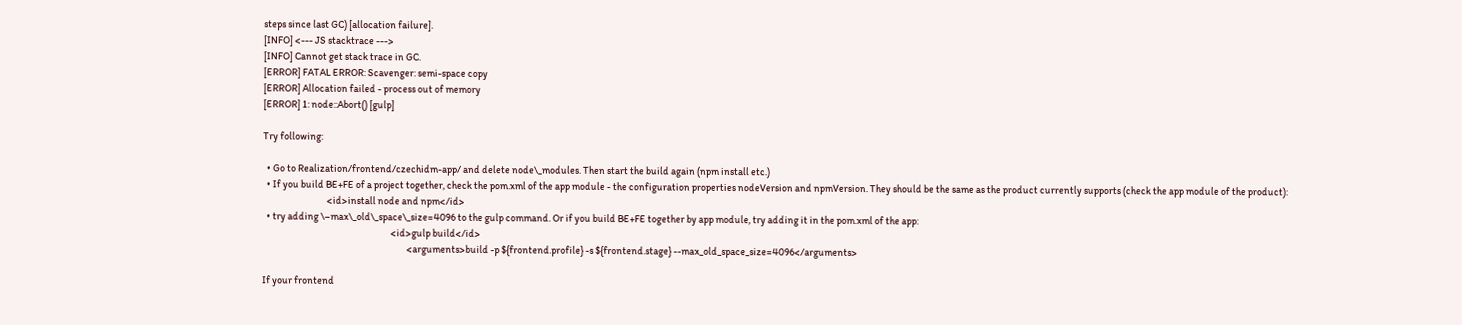steps since last GC) [allocation failure].
[INFO] <--- JS stacktrace --->
[INFO] Cannot get stack trace in GC.
[ERROR] FATAL ERROR: Scavenger: semi-space copy
[ERROR] Allocation failed - process out of memory
[ERROR] 1: node::Abort() [gulp]

Try following:

  • Go to Realization/frontend/czechidm-app/ and delete node\_modules. Then start the build again (npm install etc.)
  • If you build BE+FE of a project together, check the pom.xml of the app module - the configuration properties nodeVersion and npmVersion. They should be the same as the product currently supports (check the app module of the product):
                                <id>install node and npm</id>
  • try adding \–max\_old\_space\_size=4096 to the gulp command. Or if you build BE+FE together by app module, try adding it in the pom.xml of the app:
                                                                <id>gulp build</id>
                                                                        <arguments>build -p ${frontend.profile} -s ${frontend.stage} --max_old_space_size=4096</arguments>

If your frontend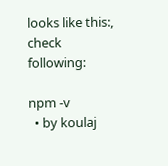looks like this:, check following:

npm -v
  • by koulaj